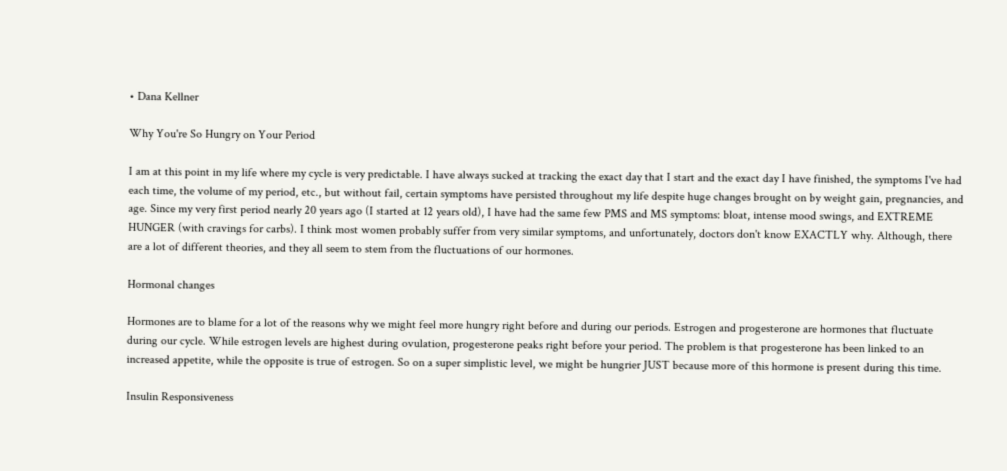• Dana Kellner

Why You're So Hungry on Your Period

I am at this point in my life where my cycle is very predictable. I have always sucked at tracking the exact day that I start and the exact day I have finished, the symptoms I've had each time, the volume of my period, etc., but without fail, certain symptoms have persisted throughout my life despite huge changes brought on by weight gain, pregnancies, and age. Since my very first period nearly 20 years ago (I started at 12 years old), I have had the same few PMS and MS symptoms: bloat, intense mood swings, and EXTREME HUNGER (with cravings for carbs). I think most women probably suffer from very similar symptoms, and unfortunately, doctors don't know EXACTLY why. Although, there are a lot of different theories, and they all seem to stem from the fluctuations of our hormones.

Hormonal changes

Hormones are to blame for a lot of the reasons why we might feel more hungry right before and during our periods. Estrogen and progesterone are hormones that fluctuate during our cycle. While estrogen levels are highest during ovulation, progesterone peaks right before your period. The problem is that progesterone has been linked to an increased appetite, while the opposite is true of estrogen. So on a super simplistic level, we might be hungrier JUST because more of this hormone is present during this time.

Insulin Responsiveness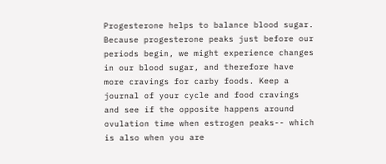Progesterone helps to balance blood sugar. Because progesterone peaks just before our periods begin, we might experience changes in our blood sugar, and therefore have more cravings for carby foods. Keep a journal of your cycle and food cravings and see if the opposite happens around ovulation time when estrogen peaks-- which is also when you are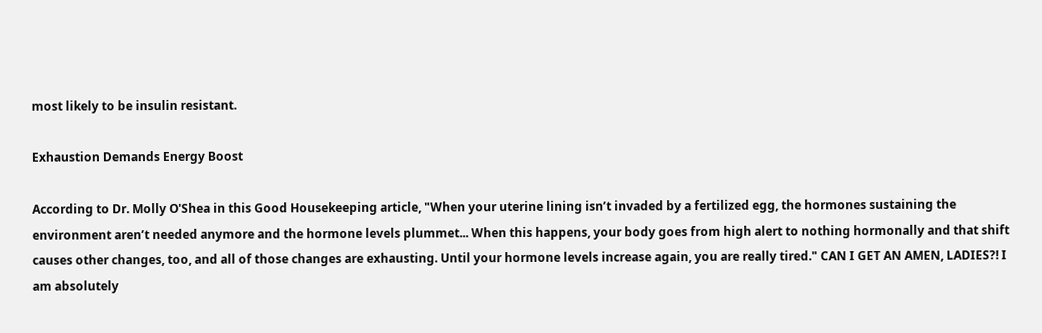most likely to be insulin resistant.

Exhaustion Demands Energy Boost

According to Dr. Molly O'Shea in this Good Housekeeping article, "When your uterine lining isn’t invaded by a fertilized egg, the hormones sustaining the environment aren’t needed anymore and the hormone levels plummet... When this happens, your body goes from high alert to nothing hormonally and that shift causes other changes, too, and all of those changes are exhausting. Until your hormone levels increase again, you are really tired." CAN I GET AN AMEN, LADIES?! I am absolutely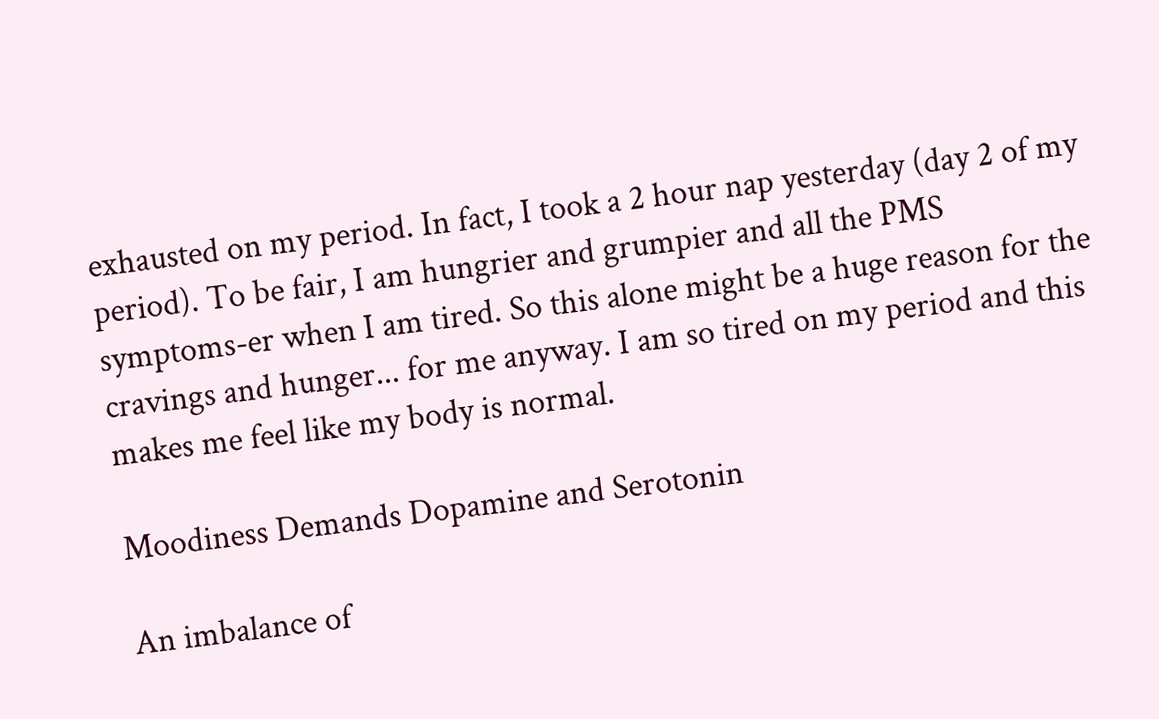exhausted on my period. In fact, I took a 2 hour nap yesterday (day 2 of my period). To be fair, I am hungrier and grumpier and all the PMS symptoms-er when I am tired. So this alone might be a huge reason for the cravings and hunger... for me anyway. I am so tired on my period and this makes me feel like my body is normal.

Moodiness Demands Dopamine and Serotonin

An imbalance of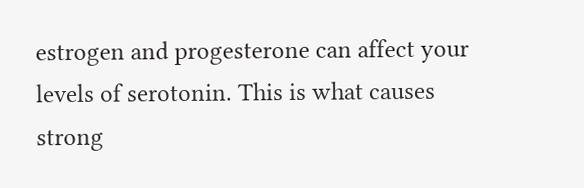estrogen and progesterone can affect your levels of serotonin. This is what causes strong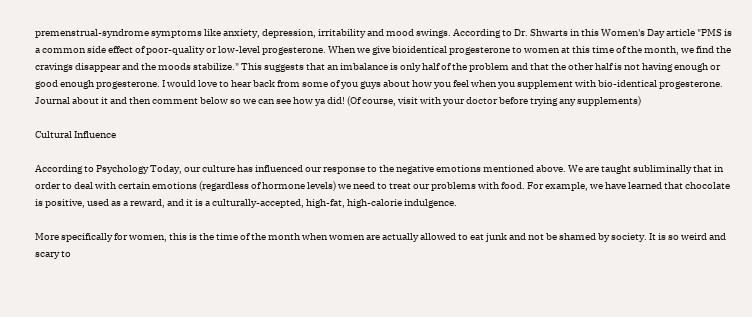premenstrual-syndrome symptoms like anxiety, depression, irritability and mood swings. According to Dr. Shwarts in this Women's Day article "PMS is a common side effect of poor-quality or low-level progesterone. When we give bioidentical progesterone to women at this time of the month, we find the cravings disappear and the moods stabilize." This suggests that an imbalance is only half of the problem and that the other half is not having enough or good enough progesterone. I would love to hear back from some of you guys about how you feel when you supplement with bio-identical progesterone. Journal about it and then comment below so we can see how ya did! (Of course, visit with your doctor before trying any supplements)

Cultural Influence

According to Psychology Today, our culture has influenced our response to the negative emotions mentioned above. We are taught subliminally that in order to deal with certain emotions (regardless of hormone levels) we need to treat our problems with food. For example, we have learned that chocolate is positive, used as a reward, and it is a culturally-accepted, high-fat, high-calorie indulgence.

More specifically for women, this is the time of the month when women are actually allowed to eat junk and not be shamed by society. It is so weird and scary to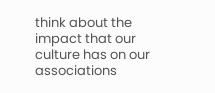think about the impact that our culture has on our associations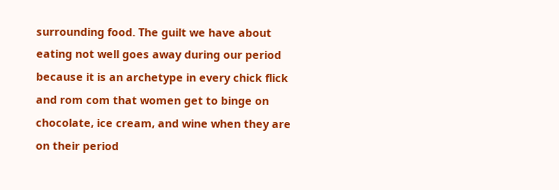surrounding food. The guilt we have about eating not well goes away during our period because it is an archetype in every chick flick and rom com that women get to binge on chocolate, ice cream, and wine when they are on their period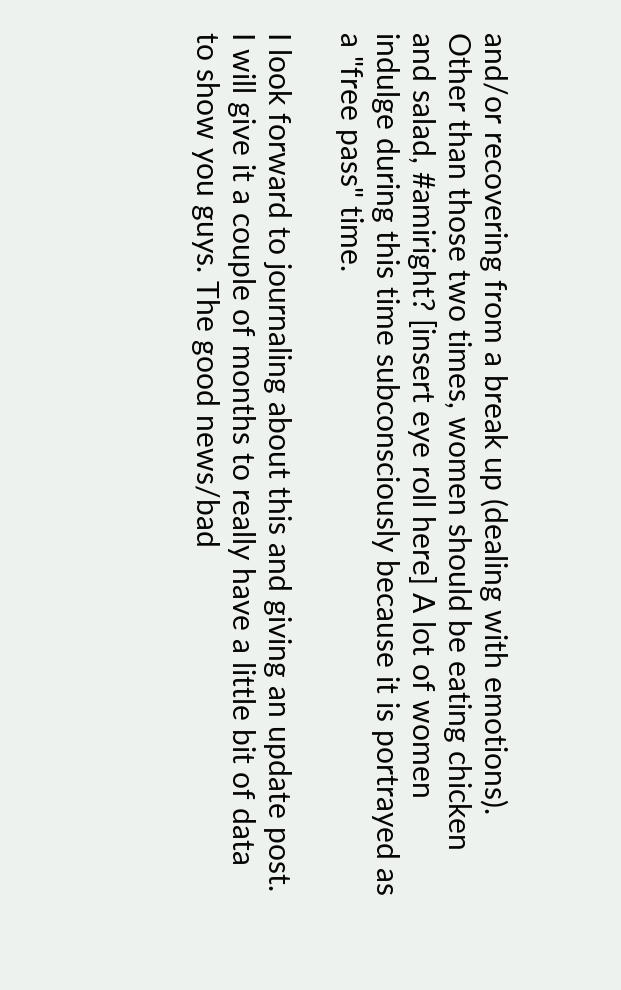and/or recovering from a break up (dealing with emotions). Other than those two times, women should be eating chicken and salad, #amiright? [insert eye roll here] A lot of women indulge during this time subconsciously because it is portrayed as a "free pass" time.

I look forward to journaling about this and giving an update post. I will give it a couple of months to really have a little bit of data to show you guys. The good news/bad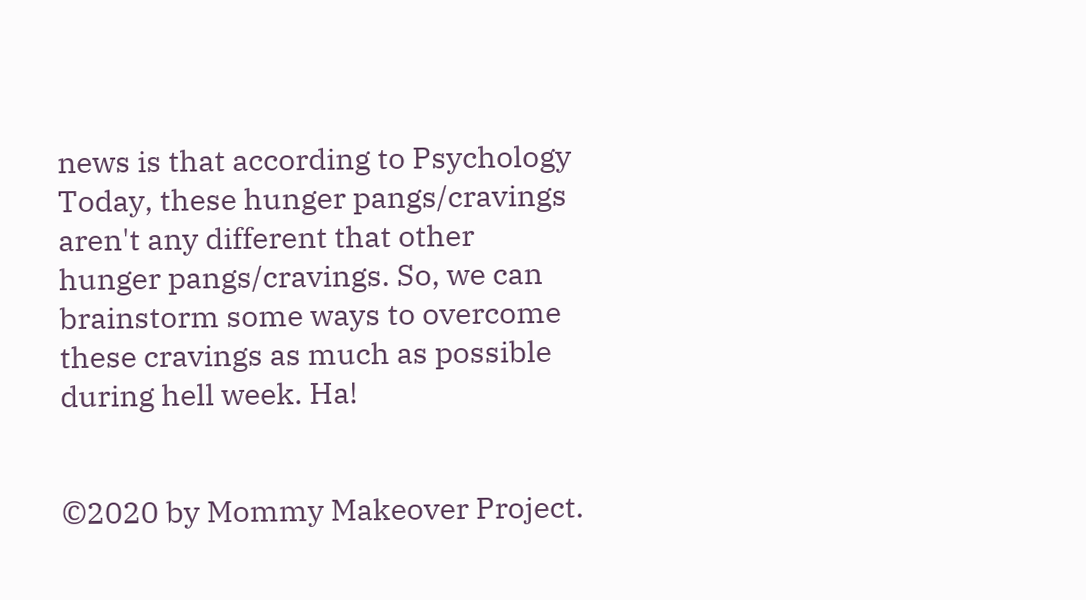news is that according to Psychology Today, these hunger pangs/cravings aren't any different that other hunger pangs/cravings. So, we can brainstorm some ways to overcome these cravings as much as possible during hell week. Ha!


©2020 by Mommy Makeover Project.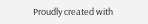Proudly created with